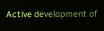Active development of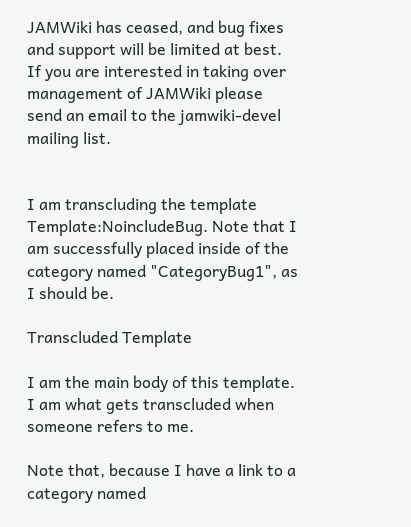JAMWiki has ceased, and bug fixes and support will be limited at best. If you are interested in taking over management of JAMWiki please send an email to the jamwiki-devel mailing list.


I am transcluding the template Template:NoincludeBug. Note that I am successfully placed inside of the category named "CategoryBug1", as I should be.

Transcluded Template

I am the main body of this template. I am what gets transcluded when someone refers to me.

Note that, because I have a link to a category named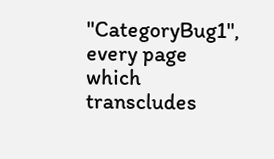"CategoryBug1", every page which transcludes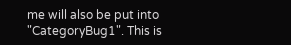me will also be put into "CategoryBug1". This is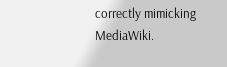correctly mimicking MediaWiki.